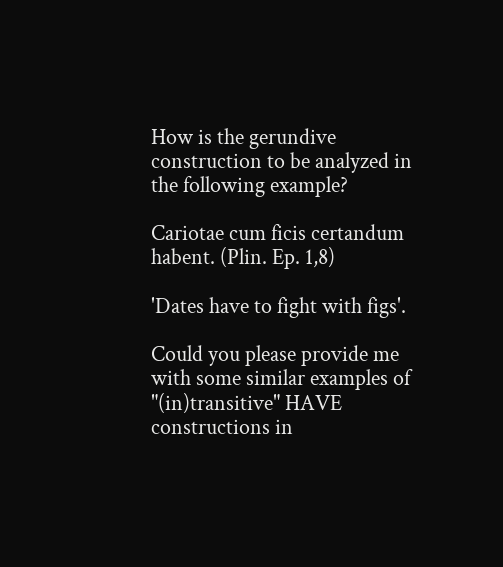How is the gerundive construction to be analyzed in the following example?

Cariotae cum ficis certandum habent. (Plin. Ep. 1,8)

'Dates have to fight with figs'.

Could you please provide me with some similar examples of "(in)transitive" HAVE constructions in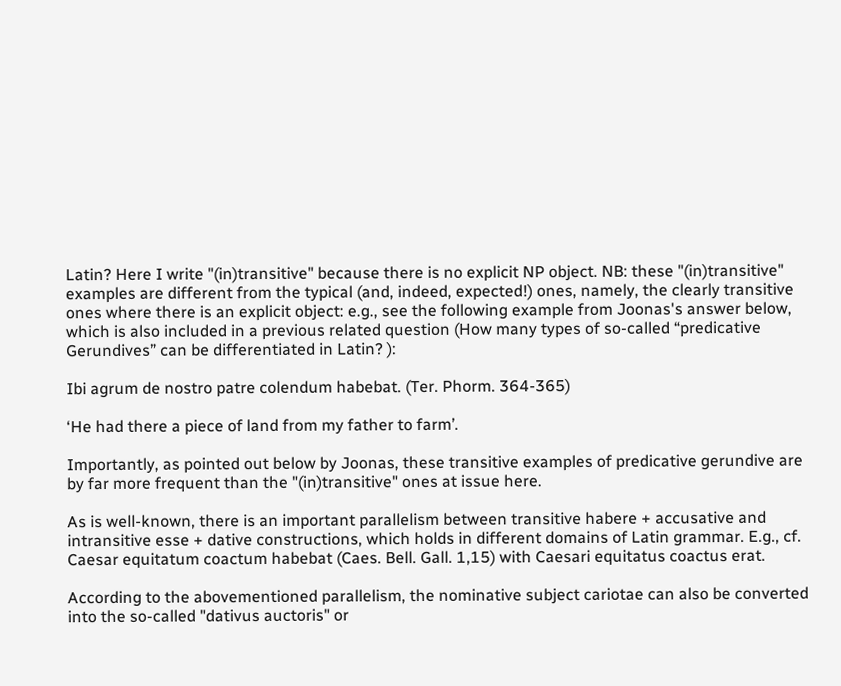Latin? Here I write "(in)transitive" because there is no explicit NP object. NB: these "(in)transitive" examples are different from the typical (and, indeed, expected!) ones, namely, the clearly transitive ones where there is an explicit object: e.g., see the following example from Joonas's answer below, which is also included in a previous related question (How many types of so-called “predicative Gerundives” can be differentiated in Latin? ):

Ibi agrum de nostro patre colendum habebat. (Ter. Phorm. 364-365)

‘He had there a piece of land from my father to farm’.

Importantly, as pointed out below by Joonas, these transitive examples of predicative gerundive are by far more frequent than the "(in)transitive" ones at issue here.

As is well-known, there is an important parallelism between transitive habere + accusative and intransitive esse + dative constructions, which holds in different domains of Latin grammar. E.g., cf. Caesar equitatum coactum habebat (Caes. Bell. Gall. 1,15) with Caesari equitatus coactus erat.

According to the abovementioned parallelism, the nominative subject cariotae can also be converted into the so-called "dativus auctoris" or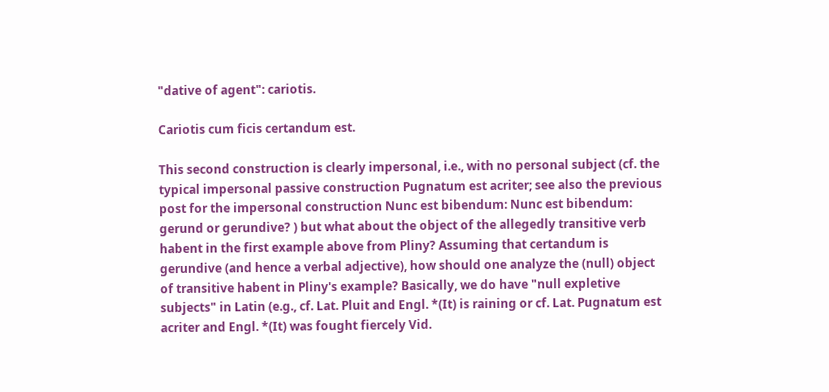"dative of agent": cariotis.

Cariotis cum ficis certandum est.

This second construction is clearly impersonal, i.e., with no personal subject (cf. the typical impersonal passive construction Pugnatum est acriter; see also the previous post for the impersonal construction Nunc est bibendum: Nunc est bibendum: gerund or gerundive? ) but what about the object of the allegedly transitive verb habent in the first example above from Pliny? Assuming that certandum is gerundive (and hence a verbal adjective), how should one analyze the (null) object of transitive habent in Pliny's example? Basically, we do have "null expletive subjects" in Latin (e.g., cf. Lat. Pluit and Engl. *(It) is raining or cf. Lat. Pugnatum est acriter and Engl. *(It) was fought fiercely Vid.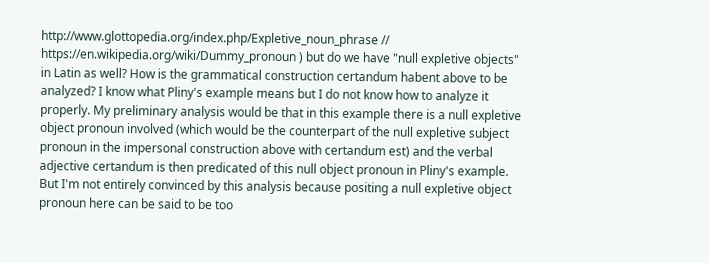http://www.glottopedia.org/index.php/Expletive_noun_phrase // https://en.wikipedia.org/wiki/Dummy_pronoun ) but do we have "null expletive objects" in Latin as well? How is the grammatical construction certandum habent above to be analyzed? I know what Pliny's example means but I do not know how to analyze it properly. My preliminary analysis would be that in this example there is a null expletive object pronoun involved (which would be the counterpart of the null expletive subject pronoun in the impersonal construction above with certandum est) and the verbal adjective certandum is then predicated of this null object pronoun in Pliny's example. But I'm not entirely convinced by this analysis because positing a null expletive object pronoun here can be said to be too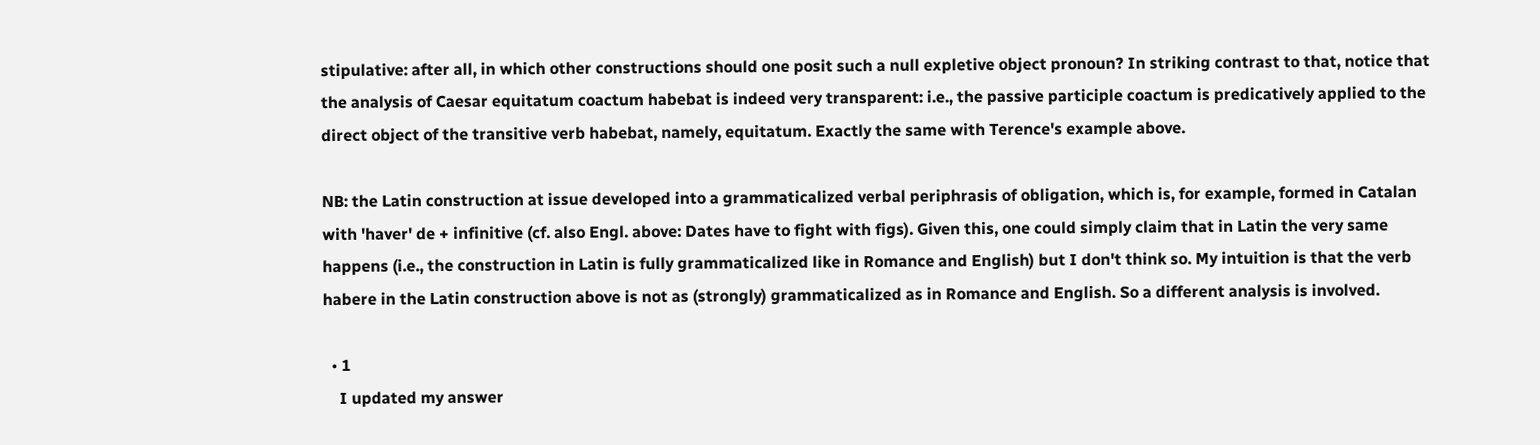stipulative: after all, in which other constructions should one posit such a null expletive object pronoun? In striking contrast to that, notice that the analysis of Caesar equitatum coactum habebat is indeed very transparent: i.e., the passive participle coactum is predicatively applied to the direct object of the transitive verb habebat, namely, equitatum. Exactly the same with Terence's example above.

NB: the Latin construction at issue developed into a grammaticalized verbal periphrasis of obligation, which is, for example, formed in Catalan with 'haver' de + infinitive (cf. also Engl. above: Dates have to fight with figs). Given this, one could simply claim that in Latin the very same happens (i.e., the construction in Latin is fully grammaticalized like in Romance and English) but I don't think so. My intuition is that the verb habere in the Latin construction above is not as (strongly) grammaticalized as in Romance and English. So a different analysis is involved.

  • 1
    I updated my answer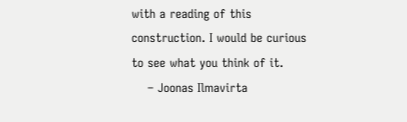with a reading of this construction. I would be curious to see what you think of it.
    – Joonas Ilmavirta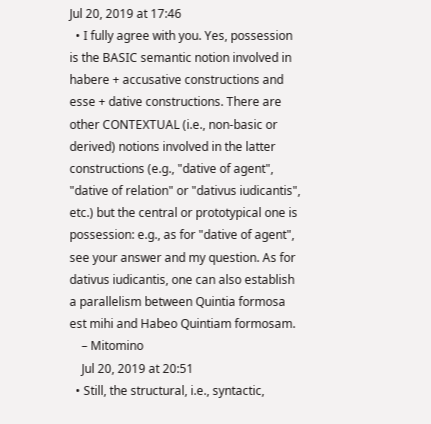Jul 20, 2019 at 17:46
  • I fully agree with you. Yes, possession is the BASIC semantic notion involved in habere + accusative constructions and esse + dative constructions. There are other CONTEXTUAL (i.e., non-basic or derived) notions involved in the latter constructions (e.g., "dative of agent", "dative of relation" or "dativus iudicantis", etc.) but the central or prototypical one is possession: e.g., as for "dative of agent", see your answer and my question. As for dativus iudicantis, one can also establish a parallelism between Quintia formosa est mihi and Habeo Quintiam formosam.
    – Mitomino
    Jul 20, 2019 at 20:51
  • Still, the structural, i.e., syntactic,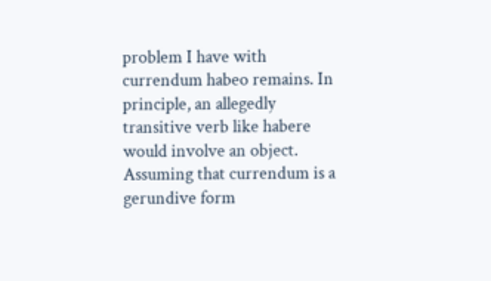problem I have with currendum habeo remains. In principle, an allegedly transitive verb like habere would involve an object. Assuming that currendum is a gerundive form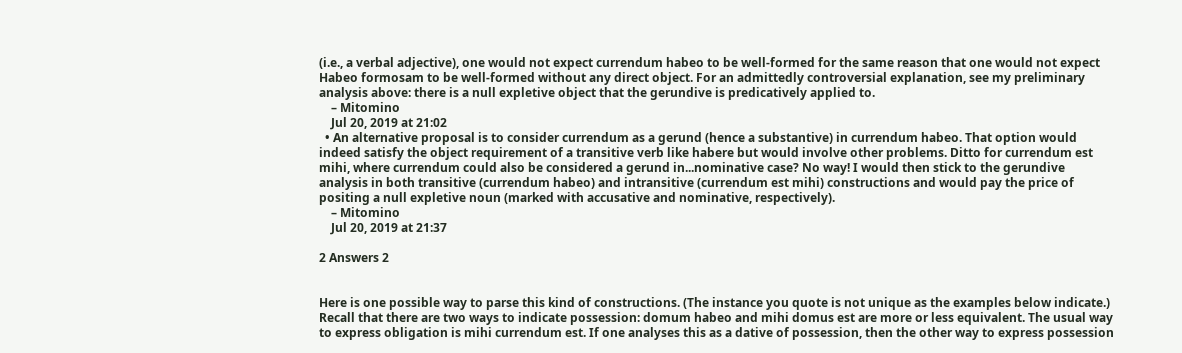(i.e., a verbal adjective), one would not expect currendum habeo to be well-formed for the same reason that one would not expect Habeo formosam to be well-formed without any direct object. For an admittedly controversial explanation, see my preliminary analysis above: there is a null expletive object that the gerundive is predicatively applied to.
    – Mitomino
    Jul 20, 2019 at 21:02
  • An alternative proposal is to consider currendum as a gerund (hence a substantive) in currendum habeo. That option would indeed satisfy the object requirement of a transitive verb like habere but would involve other problems. Ditto for currendum est mihi, where currendum could also be considered a gerund in...nominative case? No way! I would then stick to the gerundive analysis in both transitive (currendum habeo) and intransitive (currendum est mihi) constructions and would pay the price of positing a null expletive noun (marked with accusative and nominative, respectively).
    – Mitomino
    Jul 20, 2019 at 21:37

2 Answers 2


Here is one possible way to parse this kind of constructions. (The instance you quote is not unique as the examples below indicate.) Recall that there are two ways to indicate possession: domum habeo and mihi domus est are more or less equivalent. The usual way to express obligation is mihi currendum est. If one analyses this as a dative of possession, then the other way to express possession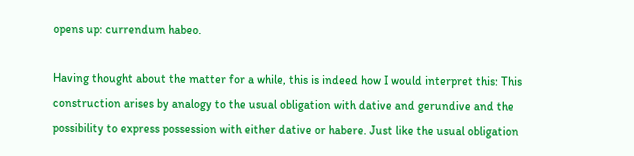opens up: currendum habeo.

Having thought about the matter for a while, this is indeed how I would interpret this: This construction arises by analogy to the usual obligation with dative and gerundive and the possibility to express possession with either dative or habere. Just like the usual obligation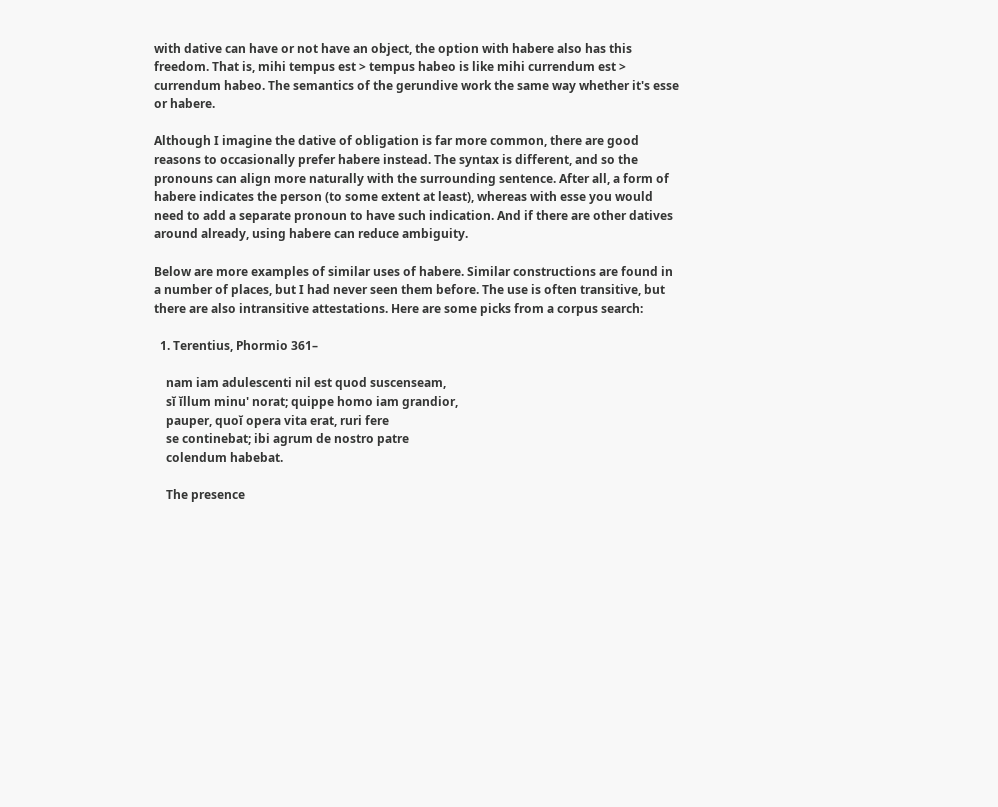with dative can have or not have an object, the option with habere also has this freedom. That is, mihi tempus est > tempus habeo is like mihi currendum est > currendum habeo. The semantics of the gerundive work the same way whether it's esse or habere.

Although I imagine the dative of obligation is far more common, there are good reasons to occasionally prefer habere instead. The syntax is different, and so the pronouns can align more naturally with the surrounding sentence. After all, a form of habere indicates the person (to some extent at least), whereas with esse you would need to add a separate pronoun to have such indication. And if there are other datives around already, using habere can reduce ambiguity.

Below are more examples of similar uses of habere. Similar constructions are found in a number of places, but I had never seen them before. The use is often transitive, but there are also intransitive attestations. Here are some picks from a corpus search:

  1. Terentius, Phormio 361–

    nam iam adulescenti nil est quod suscenseam,
    sĭ ĭllum minu' norat; quippe homo iam grandior,
    pauper, quoĭ opera vita erat, ruri fere
    se continebat; ibi agrum de nostro patre
    colendum habebat.

    The presence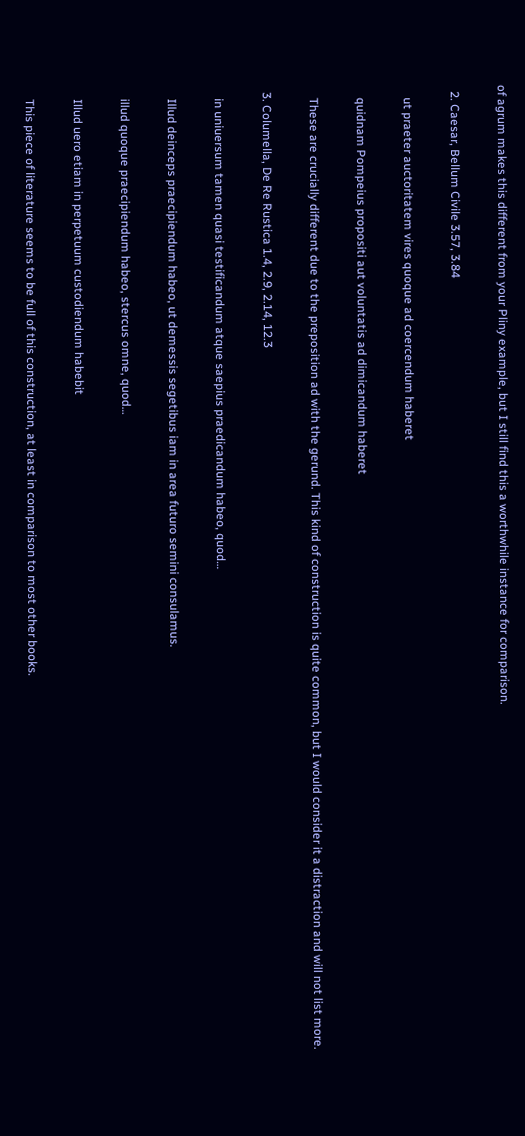of agrum makes this different from your Pliny example, but I still find this a worthwhile instance for comparison.

  2. Caesar, Bellum Civile 3.57, 3.84

    ut praeter auctoritatem vires quoque ad coercendum haberet

    quidnam Pompeius propositi aut voluntatis ad dimicandum haberet

    These are crucially different due to the preposition ad with the gerund. This kind of construction is quite common, but I would consider it a distraction and will not list more.

  3. Columella, De Re Rustica 1.4, 2.9, 2.14, 12.3

    in uniuersum tamen quasi testificandum atque saepius praedicandum habeo, quod…

    Illud deinceps praecipiendum habeo, ut demessis segetibus iam in area futuro semini consulamus.

    illud quoque praecipiendum habeo, stercus omne, quod…

    Illud uero etiam in perpetuum custodiendum habebit

    This piece of literature seems to be full of this construction, at least in comparison to most other books.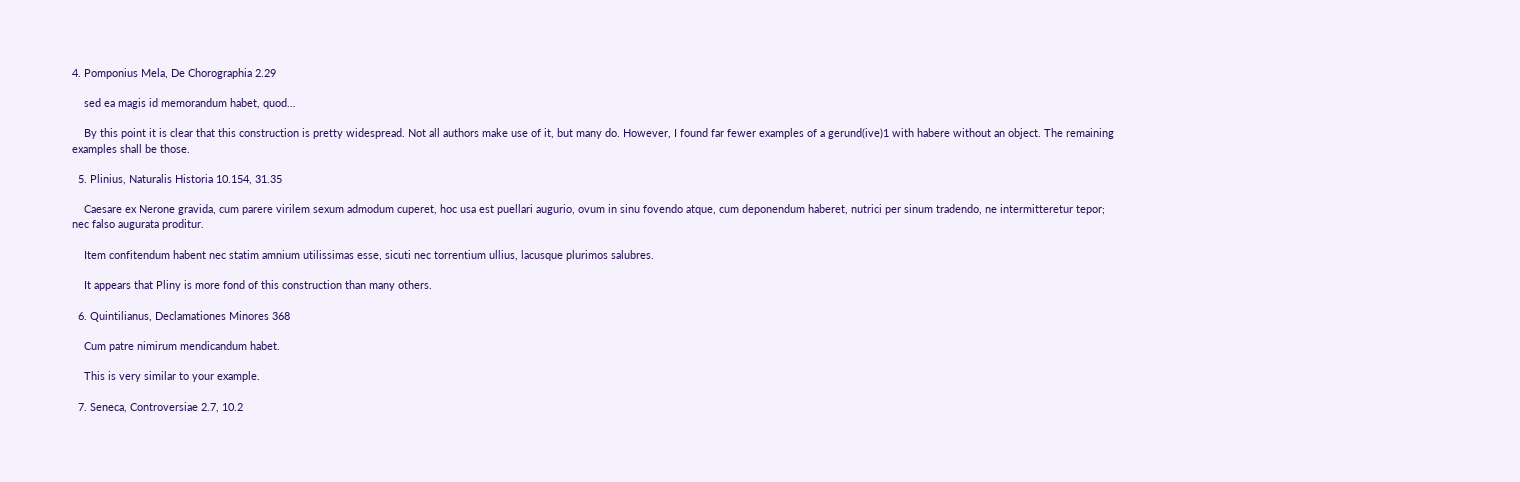4. Pomponius Mela, De Chorographia 2.29

    sed ea magis id memorandum habet, quod…

    By this point it is clear that this construction is pretty widespread. Not all authors make use of it, but many do. However, I found far fewer examples of a gerund(ive)1 with habere without an object. The remaining examples shall be those.

  5. Plinius, Naturalis Historia 10.154, 31.35

    Caesare ex Nerone gravida, cum parere virilem sexum admodum cuperet, hoc usa est puellari augurio, ovum in sinu fovendo atque, cum deponendum haberet, nutrici per sinum tradendo, ne intermitteretur tepor; nec falso augurata proditur.

    Item confitendum habent nec statim amnium utilissimas esse, sicuti nec torrentium ullius, lacusque plurimos salubres.

    It appears that Pliny is more fond of this construction than many others.

  6. Quintilianus, Declamationes Minores 368

    Cum patre nimirum mendicandum habet.

    This is very similar to your example.

  7. Seneca, Controversiae 2.7, 10.2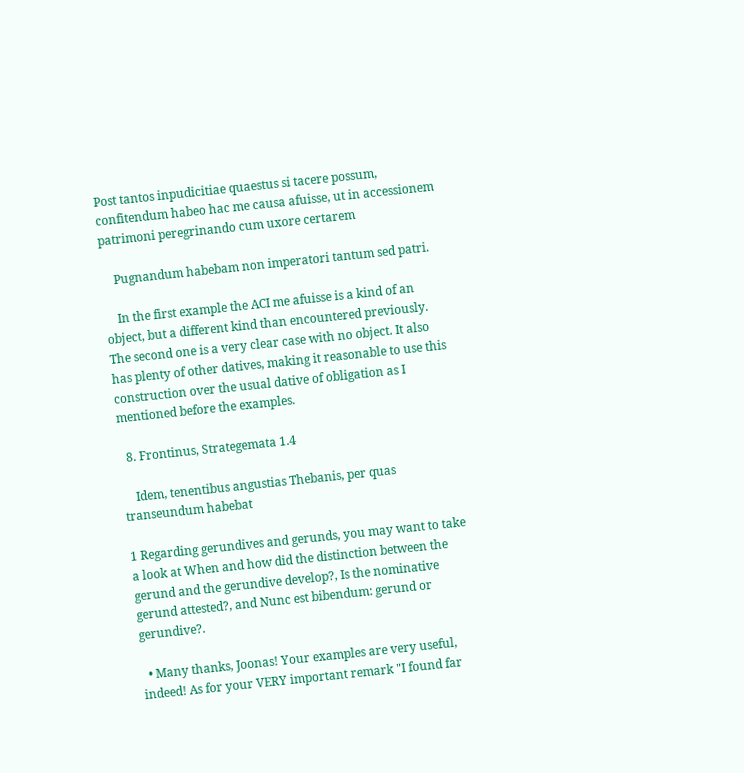Post tantos inpudicitiae quaestus si tacere possum, confitendum habeo hac me causa afuisse, ut in accessionem patrimoni peregrinando cum uxore certarem

    Pugnandum habebam non imperatori tantum sed patri.

    In the first example the ACI me afuisse is a kind of an object, but a different kind than encountered previously. The second one is a very clear case with no object. It also has plenty of other datives, making it reasonable to use this construction over the usual dative of obligation as I mentioned before the examples.

  8. Frontinus, Strategemata 1.4

    Idem, tenentibus angustias Thebanis, per quas transeundum habebat

1 Regarding gerundives and gerunds, you may want to take a look at When and how did the distinction between the gerund and the gerundive develop?, Is the nominative gerund attested?, and Nunc est bibendum: gerund or gerundive?.

  • Many thanks, Joonas! Your examples are very useful, indeed! As for your VERY important remark "I found far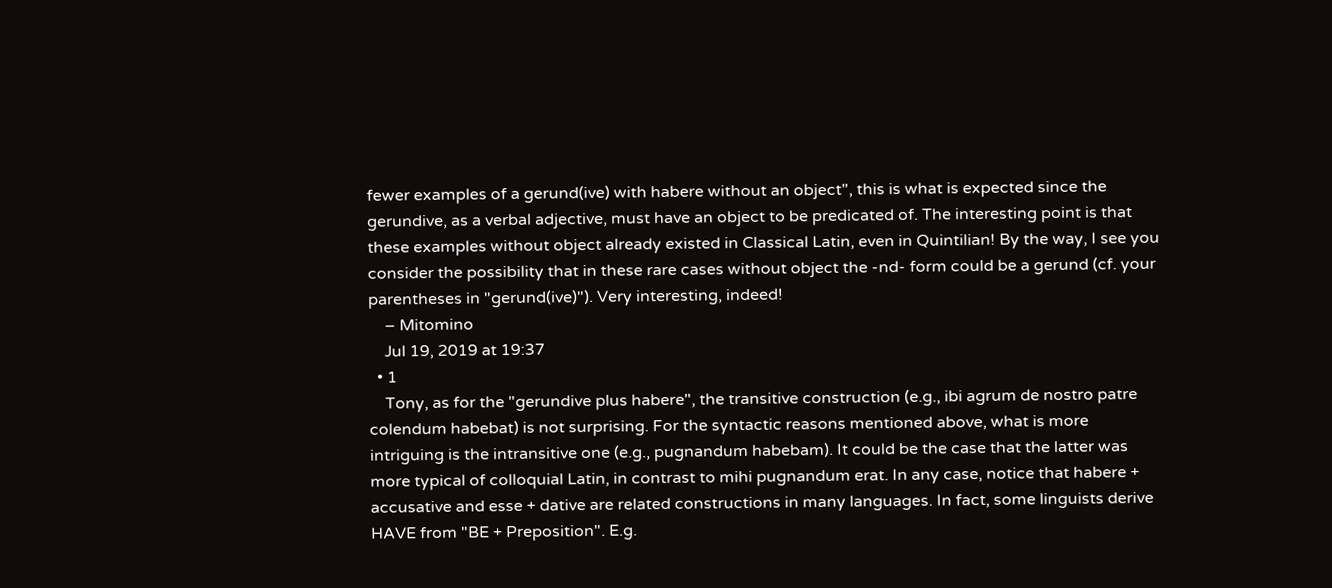fewer examples of a gerund(ive) with habere without an object", this is what is expected since the gerundive, as a verbal adjective, must have an object to be predicated of. The interesting point is that these examples without object already existed in Classical Latin, even in Quintilian! By the way, I see you consider the possibility that in these rare cases without object the -nd- form could be a gerund (cf. your parentheses in "gerund(ive)"). Very interesting, indeed!
    – Mitomino
    Jul 19, 2019 at 19:37
  • 1
    Tony, as for the "gerundive plus habere", the transitive construction (e.g., ibi agrum de nostro patre colendum habebat) is not surprising. For the syntactic reasons mentioned above, what is more intriguing is the intransitive one (e.g., pugnandum habebam). It could be the case that the latter was more typical of colloquial Latin, in contrast to mihi pugnandum erat. In any case, notice that habere + accusative and esse + dative are related constructions in many languages. In fact, some linguists derive HAVE from "BE + Preposition". E.g.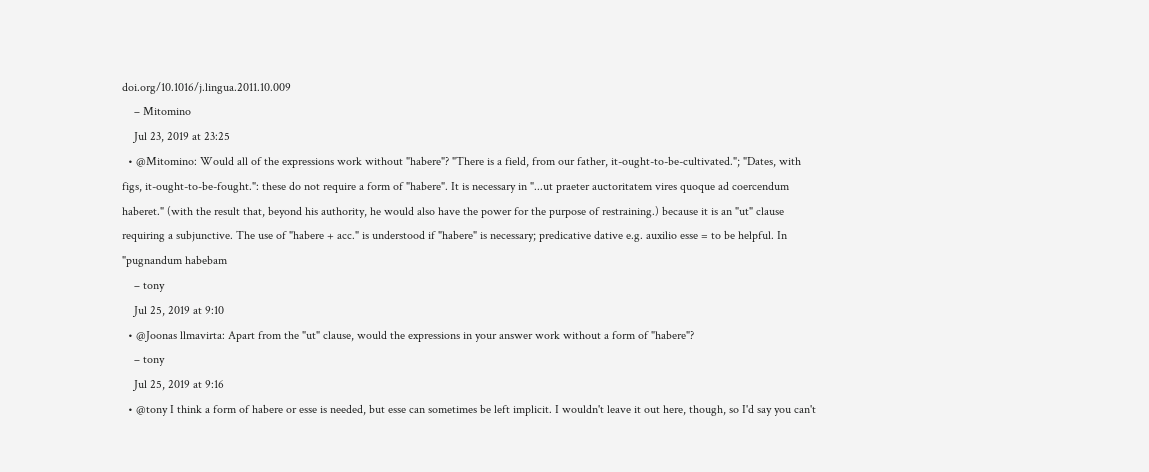doi.org/10.1016/j.lingua.2011.10.009
    – Mitomino
    Jul 23, 2019 at 23:25
  • @Mitomino: Would all of the expressions work without "habere"? "There is a field, from our father, it-ought-to-be-cultivated."; "Dates, with figs, it-ought-to-be-fought.": these do not require a form of "habere". It is necessary in "...ut praeter auctoritatem vires quoque ad coercendum haberet." (with the result that, beyond his authority, he would also have the power for the purpose of restraining.) because it is an "ut" clause requiring a subjunctive. The use of "habere + acc." is understood if "habere" is necessary; predicative dative e.g. auxilio esse = to be helpful. In "pugnandum habebam
    – tony
    Jul 25, 2019 at 9:10
  • @Joonas llmavirta: Apart from the "ut" clause, would the expressions in your answer work without a form of "habere"?
    – tony
    Jul 25, 2019 at 9:16
  • @tony I think a form of habere or esse is needed, but esse can sometimes be left implicit. I wouldn't leave it out here, though, so I'd say you can't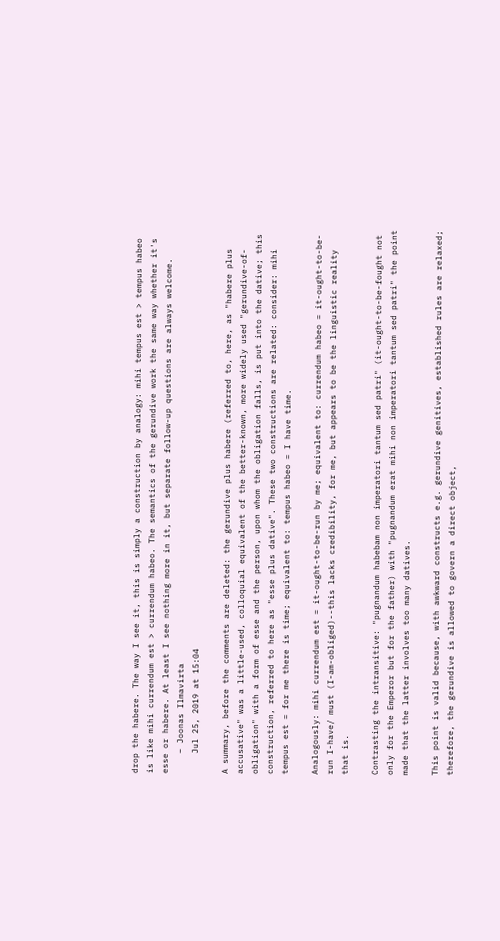drop the habere. The way I see it, this is simply a construction by analogy: mihi tempus est > tempus habeo is like mihi currendum est > currendum habeo. The semantics of the gerundive work the same way whether it's esse or habere. At least I see nothing more in it, but separate follow-up questions are always welcome.
    – Joonas Ilmavirta
    Jul 25, 2019 at 15:04

A summary, before the comments are deleted: the gerundive plus habere (referred to, here, as "habere plus accusative" was a little-used, colloquial equivalent of the better-known, more widely used "gerundive-of-obligation" with a form of esse and the person, upon whom the obligation falls, is put into the dative; this construction, referred to here as "esse plus dative". These two constructions are related: consider: mihi tempus est = for me there is time; equivalent to: tempus habeo = I have time.

Analogously: mihi currendum est = it-ought-to-be-run by me; equivalent to: currendum habeo = it-ought-to-be-run I-have/ must (I-am-obliged)--this lacks credibility, for me, but appears to be the linguistic reality that is.

Contrasting the intransitive: "pugnandum habebam non imperatori tantum sed patri" (it-ought-to-be-fought not only for the Emperor but for the father) with "pugnandum erat mihi non imperatori tantum sed patri" the point made that the latter involves too many datives.

This point is valid because, with awkward constructs e.g. gerundive genitives, established rules are relaxed; therefore, the gerundive is allowed to govern a direct object,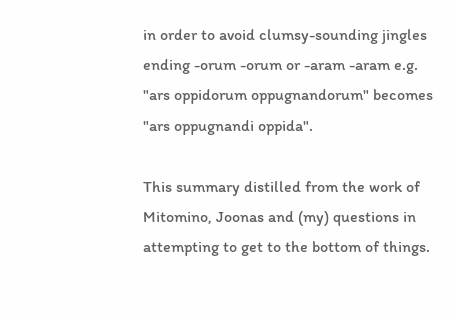in order to avoid clumsy-sounding jingles ending -orum -orum or -aram -aram e.g. "ars oppidorum oppugnandorum" becomes "ars oppugnandi oppida".

This summary distilled from the work of Mitomino, Joonas and (my) questions in attempting to get to the bottom of things.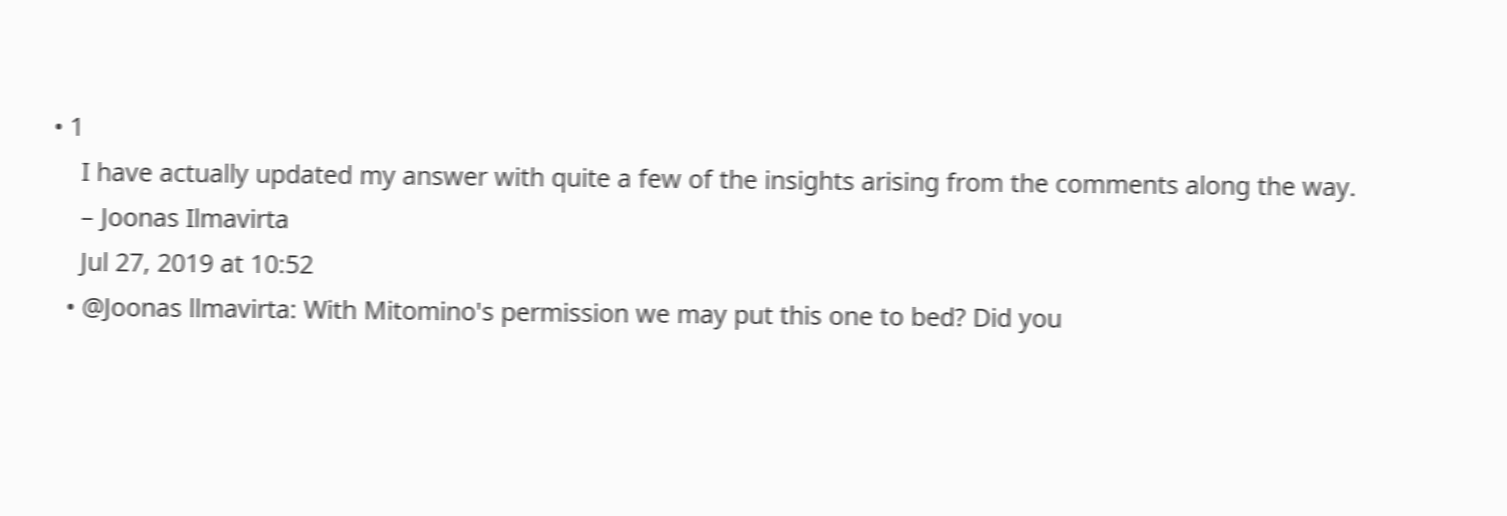• 1
    I have actually updated my answer with quite a few of the insights arising from the comments along the way.
    – Joonas Ilmavirta
    Jul 27, 2019 at 10:52
  • @Joonas llmavirta: With Mitomino's permission we may put this one to bed? Did you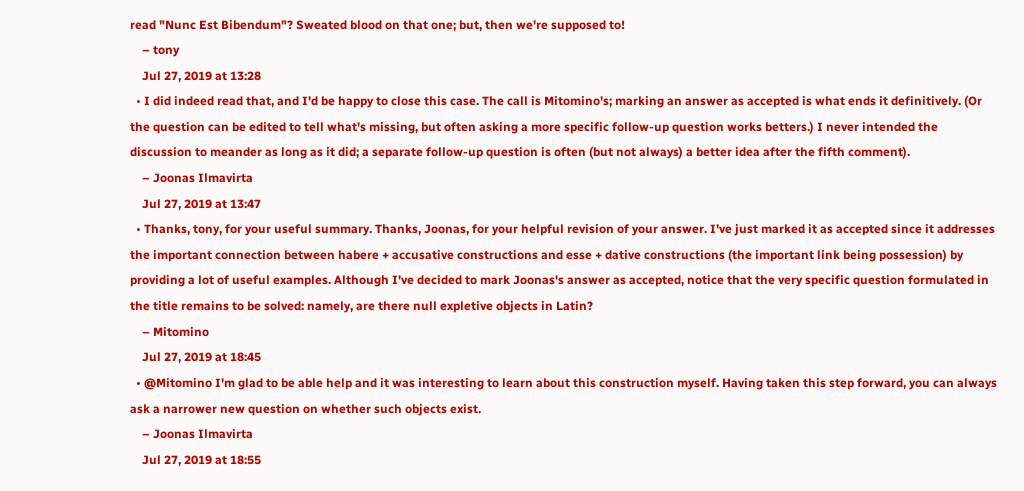read "Nunc Est Bibendum"? Sweated blood on that one; but, then we're supposed to!
    – tony
    Jul 27, 2019 at 13:28
  • I did indeed read that, and I'd be happy to close this case. The call is Mitomino's; marking an answer as accepted is what ends it definitively. (Or the question can be edited to tell what's missing, but often asking a more specific follow-up question works betters.) I never intended the discussion to meander as long as it did; a separate follow-up question is often (but not always) a better idea after the fifth comment).
    – Joonas Ilmavirta
    Jul 27, 2019 at 13:47
  • Thanks, tony, for your useful summary. Thanks, Joonas, for your helpful revision of your answer. I've just marked it as accepted since it addresses the important connection between habere + accusative constructions and esse + dative constructions (the important link being possession) by providing a lot of useful examples. Although I've decided to mark Joonas's answer as accepted, notice that the very specific question formulated in the title remains to be solved: namely, are there null expletive objects in Latin?
    – Mitomino
    Jul 27, 2019 at 18:45
  • @Mitomino I'm glad to be able help and it was interesting to learn about this construction myself. Having taken this step forward, you can always ask a narrower new question on whether such objects exist.
    – Joonas Ilmavirta
    Jul 27, 2019 at 18:55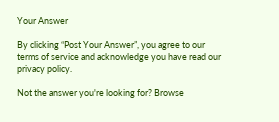Your Answer

By clicking “Post Your Answer”, you agree to our terms of service and acknowledge you have read our privacy policy.

Not the answer you're looking for? Browse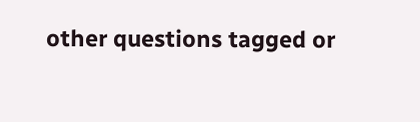other questions tagged or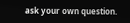ask your own question.